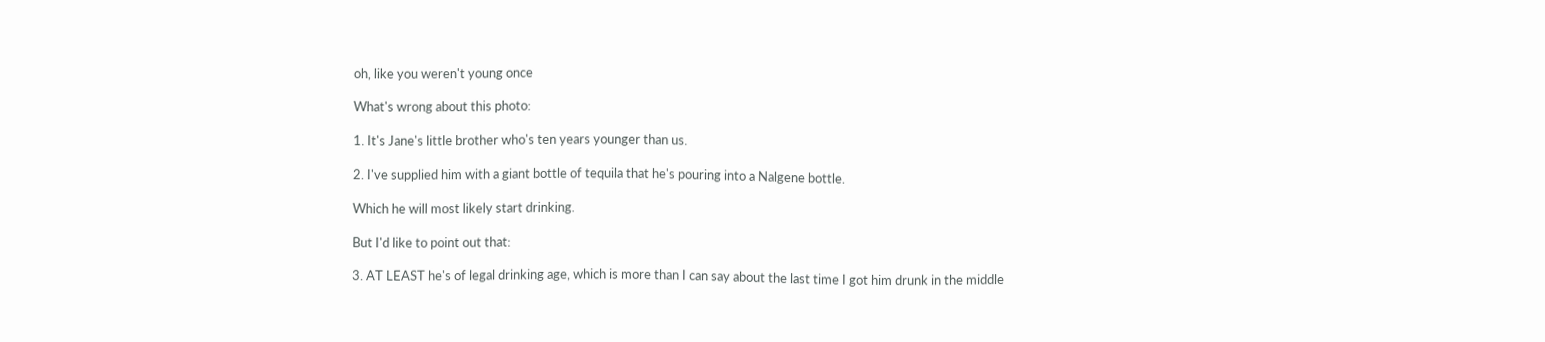oh, like you weren't young once

What's wrong about this photo:

1. It's Jane's little brother who's ten years younger than us.

2. I've supplied him with a giant bottle of tequila that he's pouring into a Nalgene bottle.

Which he will most likely start drinking.

But I'd like to point out that:

3. AT LEAST he's of legal drinking age, which is more than I can say about the last time I got him drunk in the middle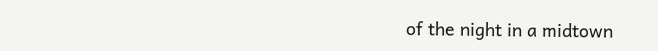of the night in a midtown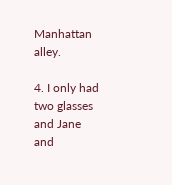Manhattan alley.

4. I only had two glasses and Jane and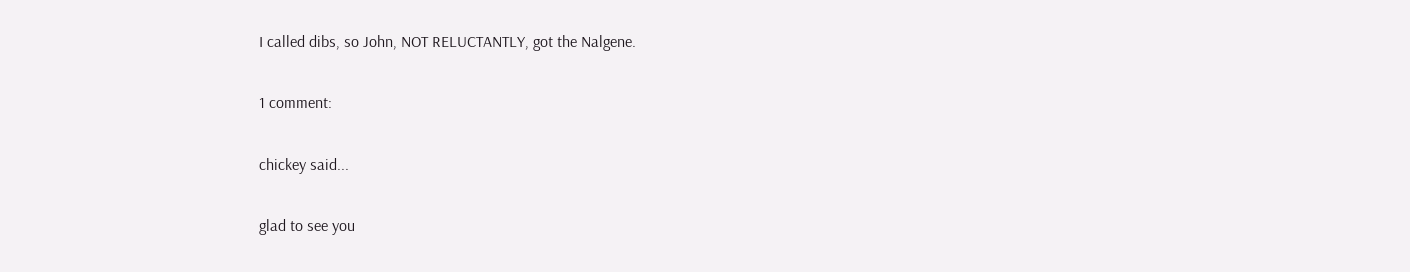I called dibs, so John, NOT RELUCTANTLY, got the Nalgene.

1 comment:

chickey said...

glad to see you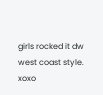girls rocked it dw west coast style. xoxo